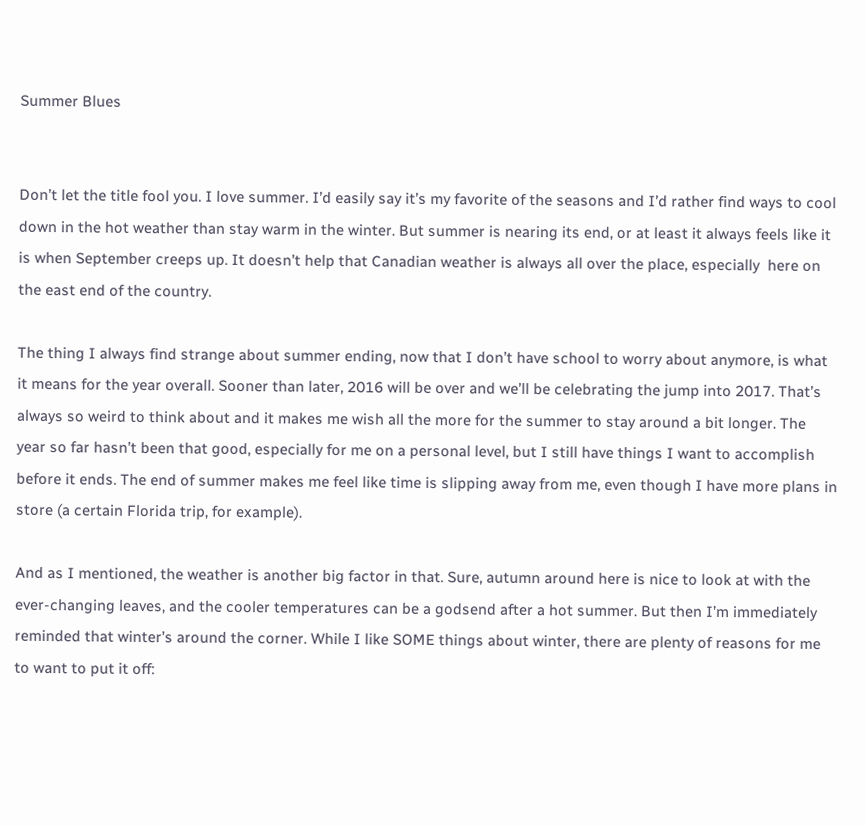Summer Blues


Don’t let the title fool you. I love summer. I’d easily say it’s my favorite of the seasons and I’d rather find ways to cool down in the hot weather than stay warm in the winter. But summer is nearing its end, or at least it always feels like it is when September creeps up. It doesn’t help that Canadian weather is always all over the place, especially  here on the east end of the country.

The thing I always find strange about summer ending, now that I don’t have school to worry about anymore, is what it means for the year overall. Sooner than later, 2016 will be over and we’ll be celebrating the jump into 2017. That’s always so weird to think about and it makes me wish all the more for the summer to stay around a bit longer. The year so far hasn’t been that good, especially for me on a personal level, but I still have things I want to accomplish before it ends. The end of summer makes me feel like time is slipping away from me, even though I have more plans in store (a certain Florida trip, for example).

And as I mentioned, the weather is another big factor in that. Sure, autumn around here is nice to look at with the ever-changing leaves, and the cooler temperatures can be a godsend after a hot summer. But then I’m immediately reminded that winter’s around the corner. While I like SOME things about winter, there are plenty of reasons for me to want to put it off: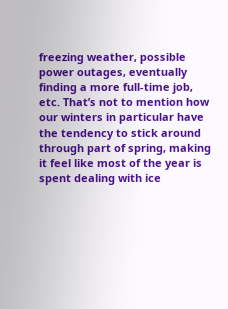freezing weather, possible power outages, eventually finding a more full-time job, etc. That’s not to mention how our winters in particular have the tendency to stick around through part of spring, making it feel like most of the year is spent dealing with ice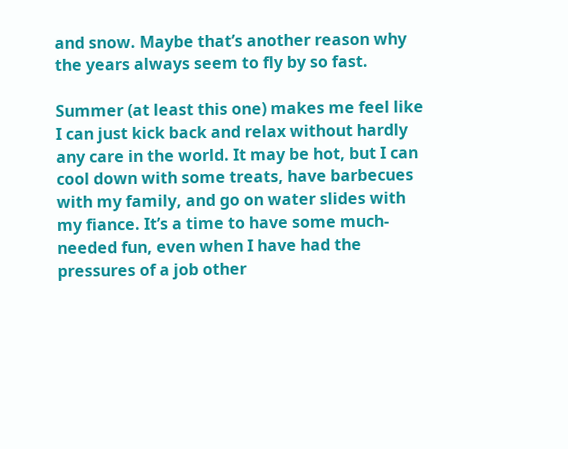and snow. Maybe that’s another reason why the years always seem to fly by so fast.

Summer (at least this one) makes me feel like I can just kick back and relax without hardly any care in the world. It may be hot, but I can cool down with some treats, have barbecues with my family, and go on water slides with my fiance. It’s a time to have some much-needed fun, even when I have had the pressures of a job other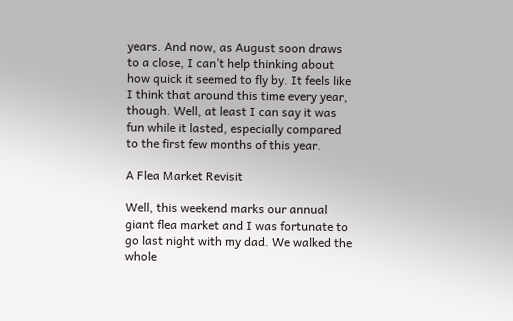years. And now, as August soon draws to a close, I can’t help thinking about how quick it seemed to fly by. It feels like I think that around this time every year, though. Well, at least I can say it was fun while it lasted, especially compared to the first few months of this year.

A Flea Market Revisit

Well, this weekend marks our annual giant flea market and I was fortunate to go last night with my dad. We walked the whole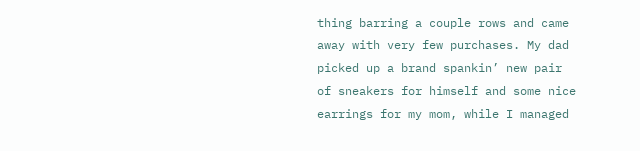thing barring a couple rows and came away with very few purchases. My dad picked up a brand spankin’ new pair of sneakers for himself and some nice earrings for my mom, while I managed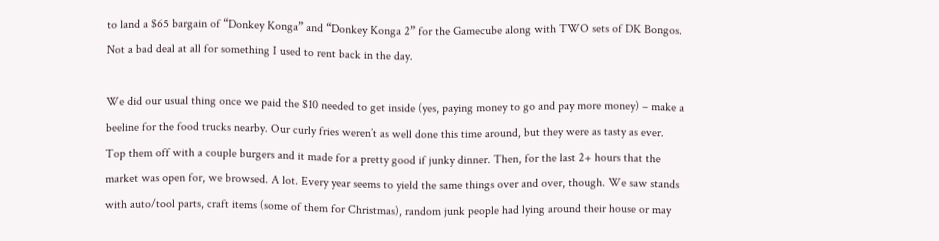to land a $65 bargain of “Donkey Konga” and “Donkey Konga 2” for the Gamecube along with TWO sets of DK Bongos. Not a bad deal at all for something I used to rent back in the day.

We did our usual thing once we paid the $10 needed to get inside (yes, paying money to go and pay more money) – make a beeline for the food trucks nearby. Our curly fries weren’t as well done this time around, but they were as tasty as ever. Top them off with a couple burgers and it made for a pretty good if junky dinner. Then, for the last 2+ hours that the market was open for, we browsed. A lot. Every year seems to yield the same things over and over, though. We saw stands with auto/tool parts, craft items (some of them for Christmas), random junk people had lying around their house or may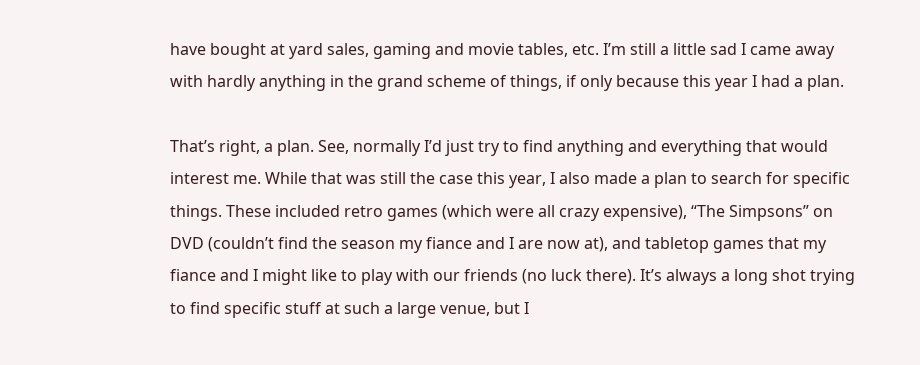have bought at yard sales, gaming and movie tables, etc. I’m still a little sad I came away with hardly anything in the grand scheme of things, if only because this year I had a plan.

That’s right, a plan. See, normally I’d just try to find anything and everything that would interest me. While that was still the case this year, I also made a plan to search for specific things. These included retro games (which were all crazy expensive), “The Simpsons” on DVD (couldn’t find the season my fiance and I are now at), and tabletop games that my fiance and I might like to play with our friends (no luck there). It’s always a long shot trying to find specific stuff at such a large venue, but I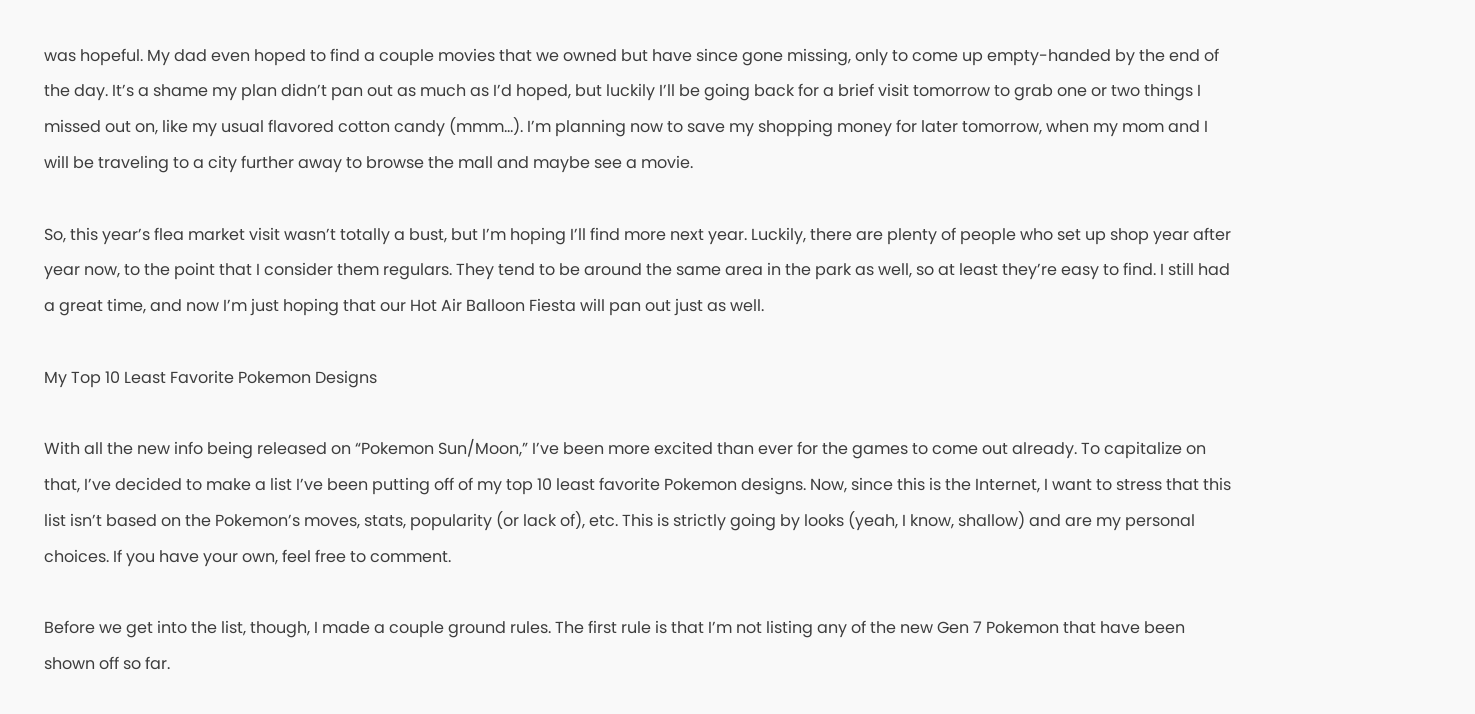was hopeful. My dad even hoped to find a couple movies that we owned but have since gone missing, only to come up empty-handed by the end of the day. It’s a shame my plan didn’t pan out as much as I’d hoped, but luckily I’ll be going back for a brief visit tomorrow to grab one or two things I missed out on, like my usual flavored cotton candy (mmm…). I’m planning now to save my shopping money for later tomorrow, when my mom and I will be traveling to a city further away to browse the mall and maybe see a movie.

So, this year’s flea market visit wasn’t totally a bust, but I’m hoping I’ll find more next year. Luckily, there are plenty of people who set up shop year after year now, to the point that I consider them regulars. They tend to be around the same area in the park as well, so at least they’re easy to find. I still had a great time, and now I’m just hoping that our Hot Air Balloon Fiesta will pan out just as well.

My Top 10 Least Favorite Pokemon Designs

With all the new info being released on “Pokemon Sun/Moon,” I’ve been more excited than ever for the games to come out already. To capitalize on that, I’ve decided to make a list I’ve been putting off of my top 10 least favorite Pokemon designs. Now, since this is the Internet, I want to stress that this list isn’t based on the Pokemon’s moves, stats, popularity (or lack of), etc. This is strictly going by looks (yeah, I know, shallow) and are my personal choices. If you have your own, feel free to comment.

Before we get into the list, though, I made a couple ground rules. The first rule is that I’m not listing any of the new Gen 7 Pokemon that have been shown off so far.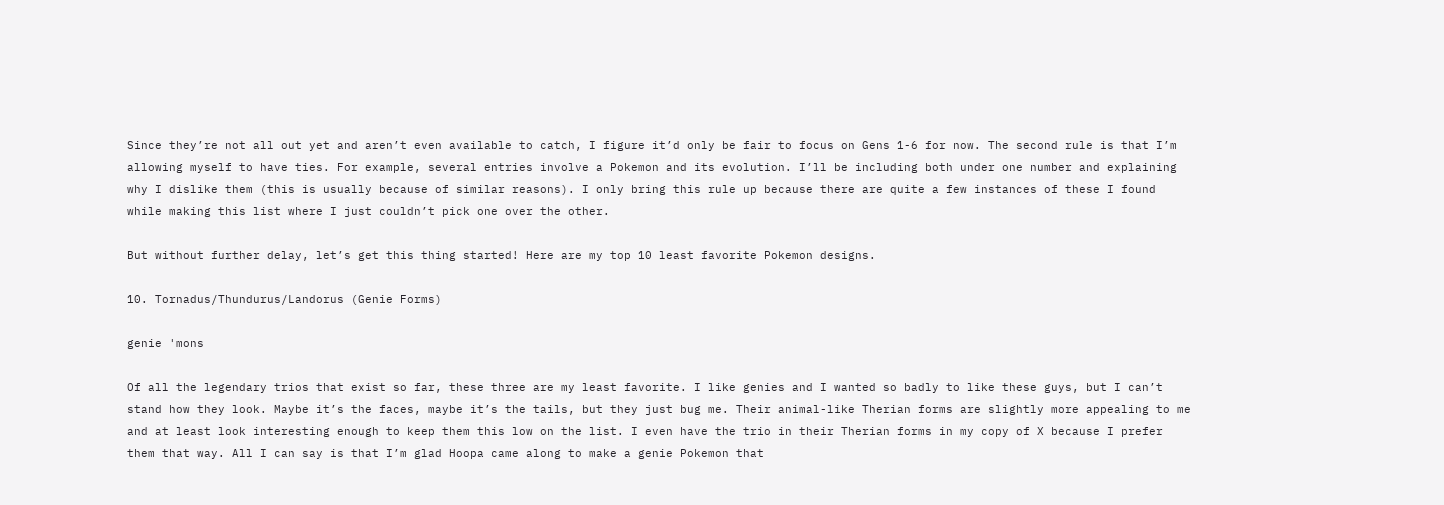Since they’re not all out yet and aren’t even available to catch, I figure it’d only be fair to focus on Gens 1-6 for now. The second rule is that I’m allowing myself to have ties. For example, several entries involve a Pokemon and its evolution. I’ll be including both under one number and explaining why I dislike them (this is usually because of similar reasons). I only bring this rule up because there are quite a few instances of these I found while making this list where I just couldn’t pick one over the other.

But without further delay, let’s get this thing started! Here are my top 10 least favorite Pokemon designs.

10. Tornadus/Thundurus/Landorus (Genie Forms)

genie 'mons

Of all the legendary trios that exist so far, these three are my least favorite. I like genies and I wanted so badly to like these guys, but I can’t stand how they look. Maybe it’s the faces, maybe it’s the tails, but they just bug me. Their animal-like Therian forms are slightly more appealing to me and at least look interesting enough to keep them this low on the list. I even have the trio in their Therian forms in my copy of X because I prefer them that way. All I can say is that I’m glad Hoopa came along to make a genie Pokemon that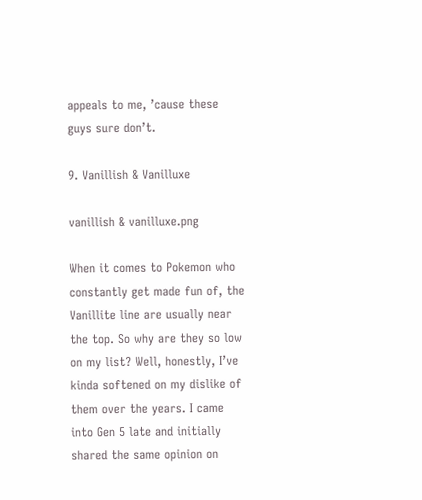appeals to me, ’cause these guys sure don’t.

9. Vanillish & Vanilluxe

vanillish & vanilluxe.png

When it comes to Pokemon who constantly get made fun of, the Vanillite line are usually near the top. So why are they so low on my list? Well, honestly, I’ve kinda softened on my dislike of them over the years. I came into Gen 5 late and initially shared the same opinion on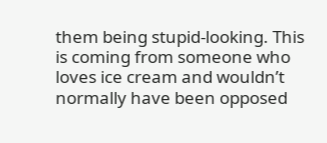them being stupid-looking. This is coming from someone who loves ice cream and wouldn’t normally have been opposed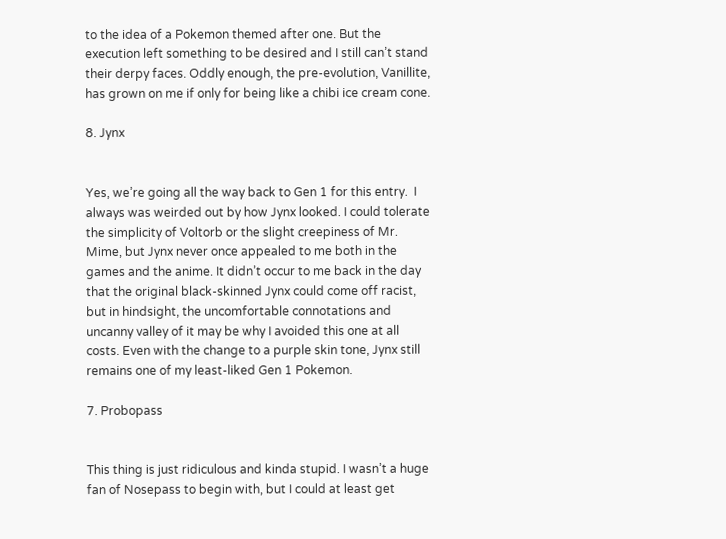to the idea of a Pokemon themed after one. But the execution left something to be desired and I still can’t stand their derpy faces. Oddly enough, the pre-evolution, Vanillite, has grown on me if only for being like a chibi ice cream cone.

8. Jynx


Yes, we’re going all the way back to Gen 1 for this entry.  I always was weirded out by how Jynx looked. I could tolerate the simplicity of Voltorb or the slight creepiness of Mr. Mime, but Jynx never once appealed to me both in the games and the anime. It didn’t occur to me back in the day that the original black-skinned Jynx could come off racist, but in hindsight, the uncomfortable connotations and uncanny valley of it may be why I avoided this one at all costs. Even with the change to a purple skin tone, Jynx still remains one of my least-liked Gen 1 Pokemon.

7. Probopass


This thing is just ridiculous and kinda stupid. I wasn’t a huge fan of Nosepass to begin with, but I could at least get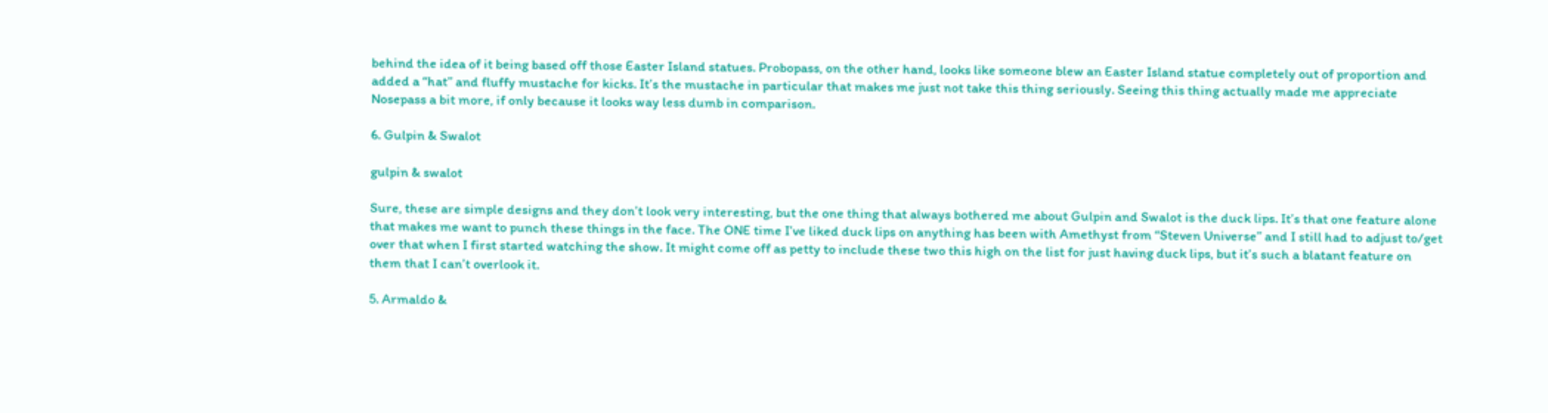behind the idea of it being based off those Easter Island statues. Probopass, on the other hand, looks like someone blew an Easter Island statue completely out of proportion and added a “hat” and fluffy mustache for kicks. It’s the mustache in particular that makes me just not take this thing seriously. Seeing this thing actually made me appreciate Nosepass a bit more, if only because it looks way less dumb in comparison.

6. Gulpin & Swalot

gulpin & swalot

Sure, these are simple designs and they don’t look very interesting, but the one thing that always bothered me about Gulpin and Swalot is the duck lips. It’s that one feature alone that makes me want to punch these things in the face. The ONE time I’ve liked duck lips on anything has been with Amethyst from “Steven Universe” and I still had to adjust to/get over that when I first started watching the show. It might come off as petty to include these two this high on the list for just having duck lips, but it’s such a blatant feature on them that I can’t overlook it.

5. Armaldo &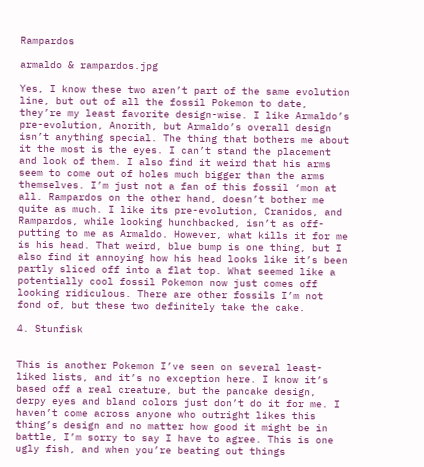Rampardos

armaldo & rampardos.jpg

Yes, I know these two aren’t part of the same evolution line, but out of all the fossil Pokemon to date, they’re my least favorite design-wise. I like Armaldo’s pre-evolution, Anorith, but Armaldo’s overall design isn’t anything special. The thing that bothers me about it the most is the eyes. I can’t stand the placement and look of them. I also find it weird that his arms seem to come out of holes much bigger than the arms themselves. I’m just not a fan of this fossil ‘mon at all. Rampardos on the other hand, doesn’t bother me quite as much. I like its pre-evolution, Cranidos, and Rampardos, while looking hunchbacked, isn’t as off-putting to me as Armaldo. However, what kills it for me is his head. That weird, blue bump is one thing, but I also find it annoying how his head looks like it’s been partly sliced off into a flat top. What seemed like a potentially cool fossil Pokemon now just comes off looking ridiculous. There are other fossils I’m not fond of, but these two definitely take the cake.

4. Stunfisk


This is another Pokemon I’ve seen on several least-liked lists, and it’s no exception here. I know it’s based off a real creature, but the pancake design, derpy eyes and bland colors just don’t do it for me. I haven’t come across anyone who outright likes this thing’s design and no matter how good it might be in battle, I’m sorry to say I have to agree. This is one ugly fish, and when you’re beating out things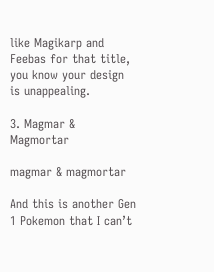like Magikarp and Feebas for that title, you know your design is unappealing.

3. Magmar & Magmortar

magmar & magmortar

And this is another Gen 1 Pokemon that I can’t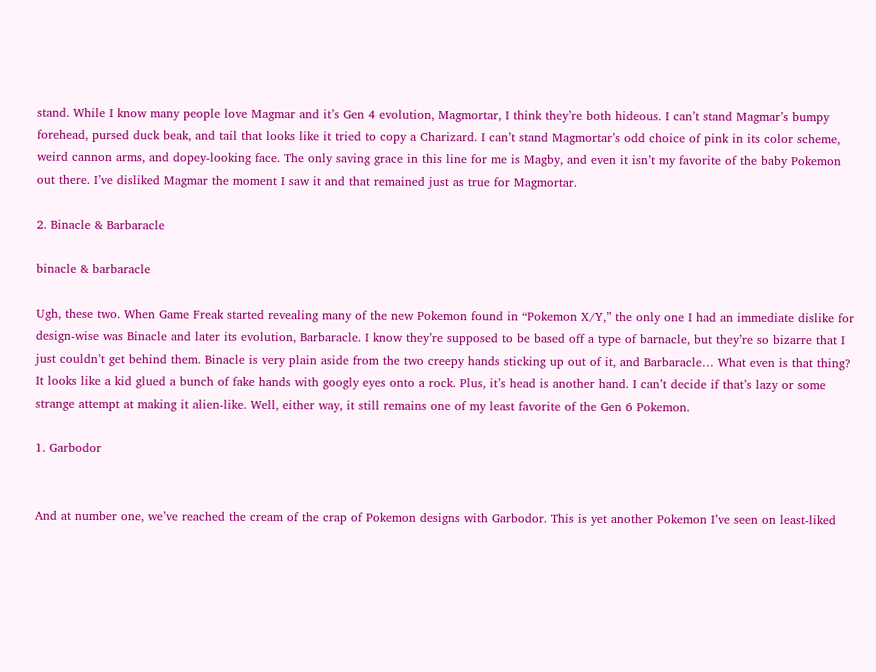stand. While I know many people love Magmar and it’s Gen 4 evolution, Magmortar, I think they’re both hideous. I can’t stand Magmar’s bumpy forehead, pursed duck beak, and tail that looks like it tried to copy a Charizard. I can’t stand Magmortar’s odd choice of pink in its color scheme, weird cannon arms, and dopey-looking face. The only saving grace in this line for me is Magby, and even it isn’t my favorite of the baby Pokemon out there. I’ve disliked Magmar the moment I saw it and that remained just as true for Magmortar.

2. Binacle & Barbaracle

binacle & barbaracle

Ugh, these two. When Game Freak started revealing many of the new Pokemon found in “Pokemon X/Y,” the only one I had an immediate dislike for design-wise was Binacle and later its evolution, Barbaracle. I know they’re supposed to be based off a type of barnacle, but they’re so bizarre that I just couldn’t get behind them. Binacle is very plain aside from the two creepy hands sticking up out of it, and Barbaracle… What even is that thing? It looks like a kid glued a bunch of fake hands with googly eyes onto a rock. Plus, it’s head is another hand. I can’t decide if that’s lazy or some strange attempt at making it alien-like. Well, either way, it still remains one of my least favorite of the Gen 6 Pokemon.

1. Garbodor


And at number one, we’ve reached the cream of the crap of Pokemon designs with Garbodor. This is yet another Pokemon I’ve seen on least-liked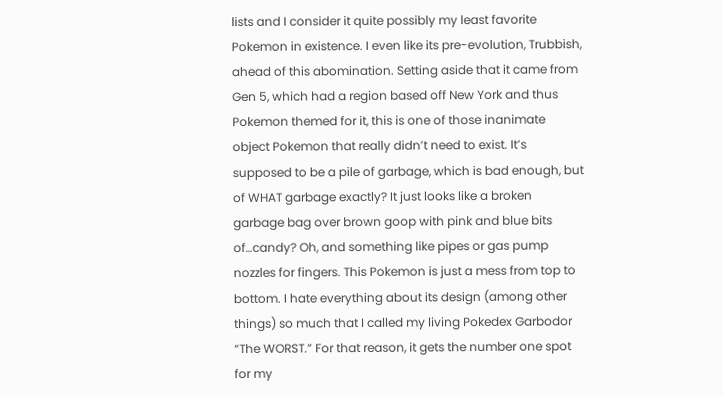lists and I consider it quite possibly my least favorite Pokemon in existence. I even like its pre-evolution, Trubbish, ahead of this abomination. Setting aside that it came from Gen 5, which had a region based off New York and thus Pokemon themed for it, this is one of those inanimate object Pokemon that really didn’t need to exist. It’s supposed to be a pile of garbage, which is bad enough, but of WHAT garbage exactly? It just looks like a broken garbage bag over brown goop with pink and blue bits of…candy? Oh, and something like pipes or gas pump nozzles for fingers. This Pokemon is just a mess from top to bottom. I hate everything about its design (among other things) so much that I called my living Pokedex Garbodor “The WORST.” For that reason, it gets the number one spot for my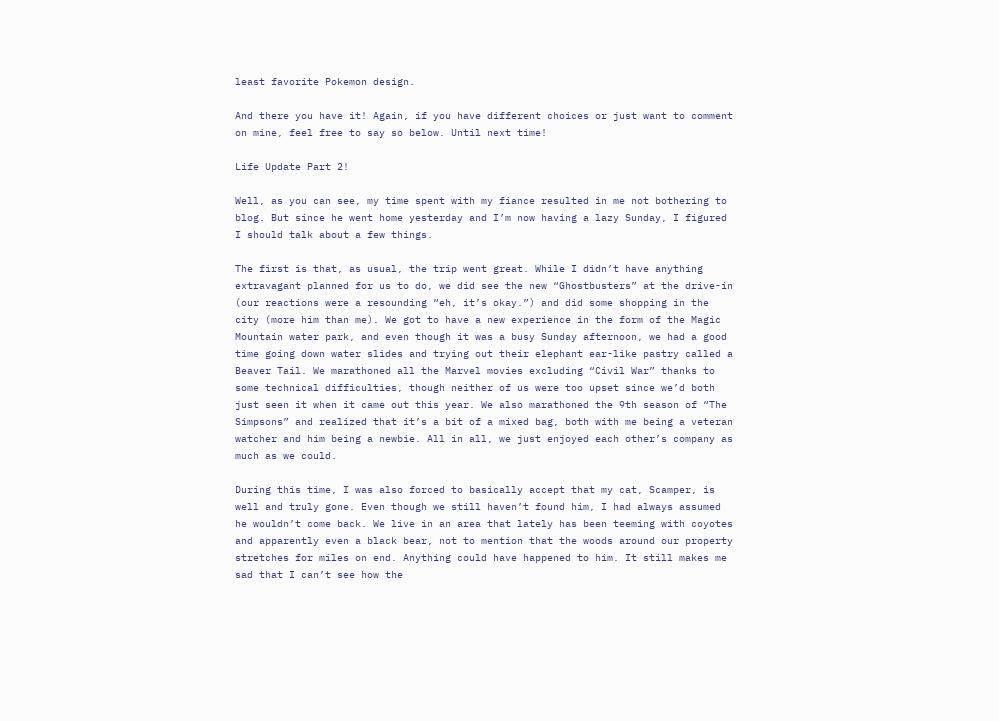least favorite Pokemon design.

And there you have it! Again, if you have different choices or just want to comment on mine, feel free to say so below. Until next time!

Life Update Part 2!

Well, as you can see, my time spent with my fiance resulted in me not bothering to blog. But since he went home yesterday and I’m now having a lazy Sunday, I figured I should talk about a few things.

The first is that, as usual, the trip went great. While I didn’t have anything extravagant planned for us to do, we did see the new “Ghostbusters” at the drive-in (our reactions were a resounding “eh, it’s okay.”) and did some shopping in the city (more him than me). We got to have a new experience in the form of the Magic Mountain water park, and even though it was a busy Sunday afternoon, we had a good time going down water slides and trying out their elephant ear-like pastry called a Beaver Tail. We marathoned all the Marvel movies excluding “Civil War” thanks to some technical difficulties, though neither of us were too upset since we’d both just seen it when it came out this year. We also marathoned the 9th season of “The Simpsons” and realized that it’s a bit of a mixed bag, both with me being a veteran watcher and him being a newbie. All in all, we just enjoyed each other’s company as much as we could.

During this time, I was also forced to basically accept that my cat, Scamper, is well and truly gone. Even though we still haven’t found him, I had always assumed he wouldn’t come back. We live in an area that lately has been teeming with coyotes and apparently even a black bear, not to mention that the woods around our property stretches for miles on end. Anything could have happened to him. It still makes me sad that I can’t see how the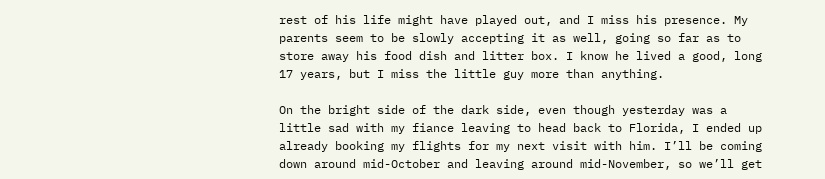rest of his life might have played out, and I miss his presence. My parents seem to be slowly accepting it as well, going so far as to store away his food dish and litter box. I know he lived a good, long 17 years, but I miss the little guy more than anything.

On the bright side of the dark side, even though yesterday was a little sad with my fiance leaving to head back to Florida, I ended up already booking my flights for my next visit with him. I’ll be coming down around mid-October and leaving around mid-November, so we’ll get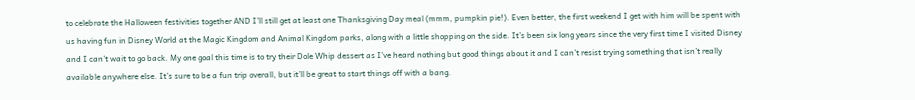to celebrate the Halloween festivities together AND I’ll still get at least one Thanksgiving Day meal (mmm, pumpkin pie!). Even better, the first weekend I get with him will be spent with us having fun in Disney World at the Magic Kingdom and Animal Kingdom parks, along with a little shopping on the side. It’s been six long years since the very first time I visited Disney and I can’t wait to go back. My one goal this time is to try their Dole Whip dessert as I’ve heard nothing but good things about it and I can’t resist trying something that isn’t really available anywhere else. It’s sure to be a fun trip overall, but it’ll be great to start things off with a bang.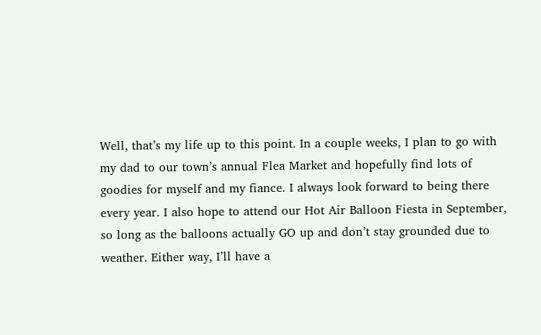Well, that’s my life up to this point. In a couple weeks, I plan to go with my dad to our town’s annual Flea Market and hopefully find lots of goodies for myself and my fiance. I always look forward to being there every year. I also hope to attend our Hot Air Balloon Fiesta in September, so long as the balloons actually GO up and don’t stay grounded due to weather. Either way, I’ll have a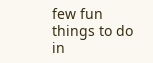few fun things to do in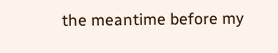the meantime before my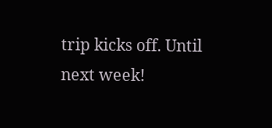trip kicks off. Until next week!